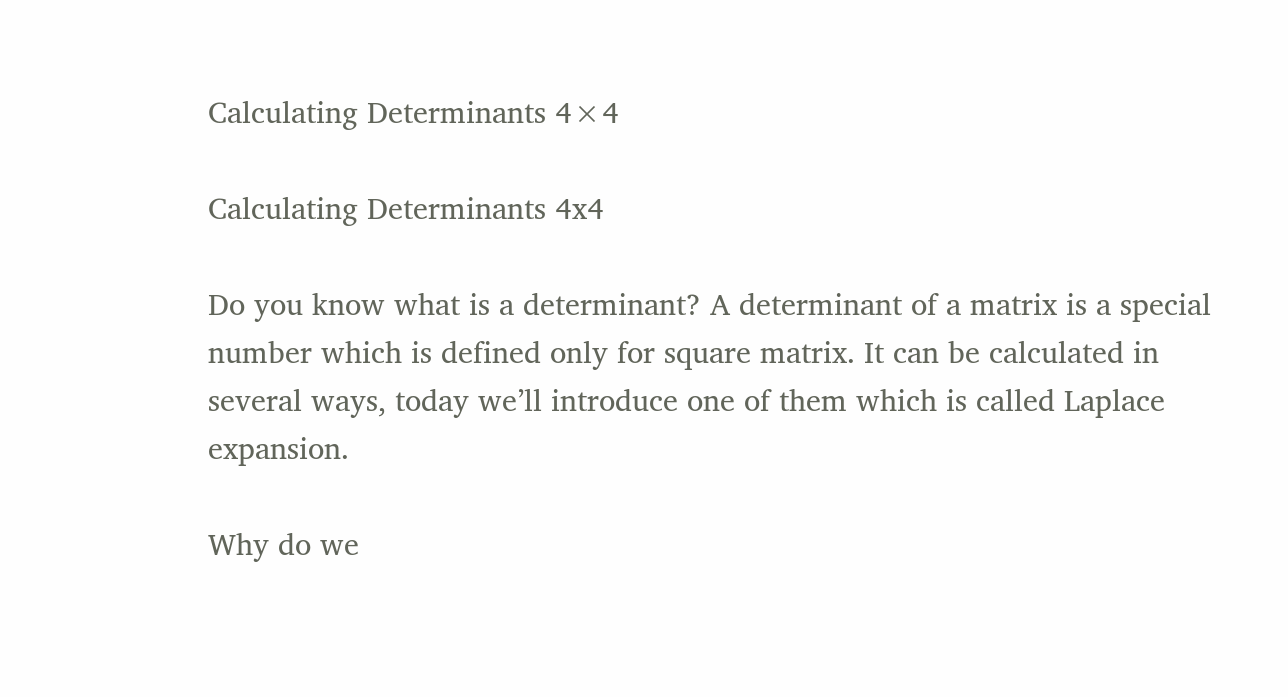Calculating Determinants 4×4

Calculating Determinants 4x4

Do you know what is a determinant? A determinant of a matrix is a special number which is defined only for square matrix. It can be calculated in several ways, today we’ll introduce one of them which is called Laplace expansion.

Why do we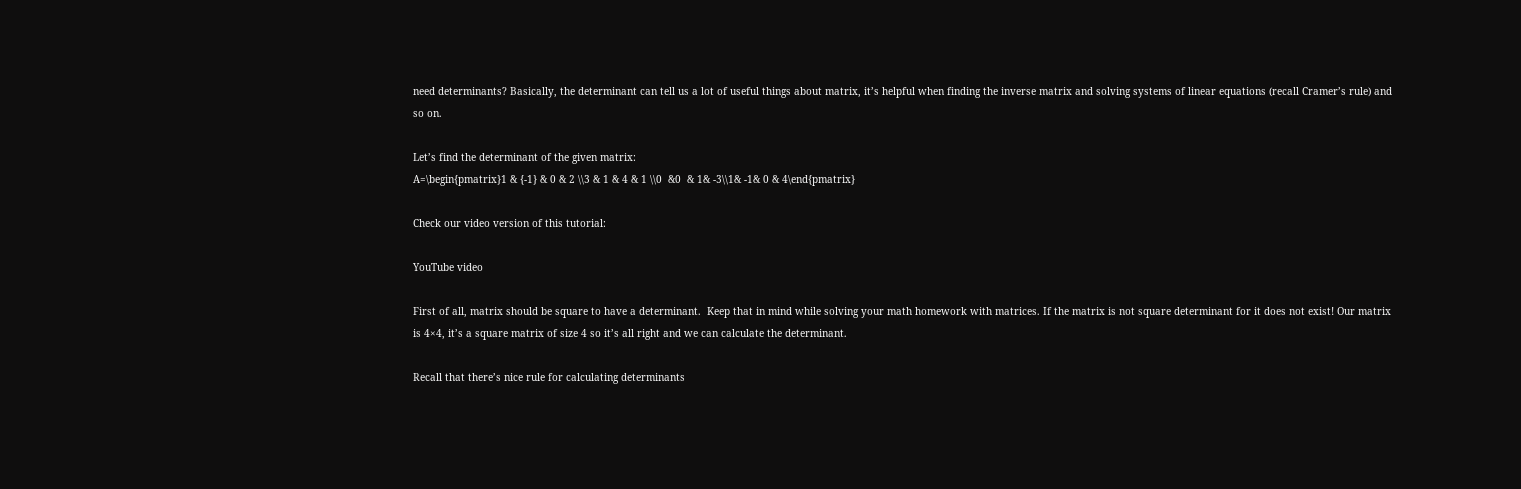need determinants? Basically, the determinant can tell us a lot of useful things about matrix, it’s helpful when finding the inverse matrix and solving systems of linear equations (recall Cramer’s rule) and so on.

Let’s find the determinant of the given matrix:
A=\begin{pmatrix}1 & {-1} & 0 & 2 \\3 & 1 & 4 & 1 \\0  &0  & 1& -3\\1& -1& 0 & 4\end{pmatrix}

Check our video version of this tutorial:

YouTube video

First of all, matrix should be square to have a determinant.  Keep that in mind while solving your math homework with matrices. If the matrix is not square determinant for it does not exist! Our matrix is 4×4, it’s a square matrix of size 4 so it’s all right and we can calculate the determinant.

Recall that there’s nice rule for calculating determinants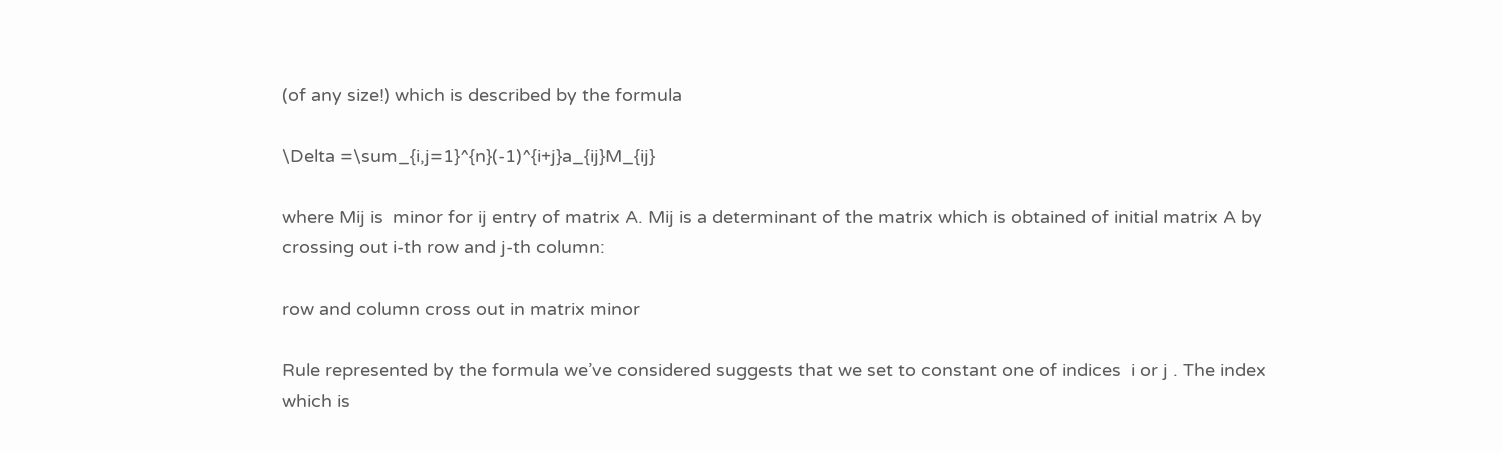(of any size!) which is described by the formula

\Delta =\sum_{i,j=1}^{n}(-1)^{i+j}a_{ij}M_{ij}

where Mij is  minor for ij entry of matrix A. Mij is a determinant of the matrix which is obtained of initial matrix A by crossing out i-th row and j-th column:

row and column cross out in matrix minor

Rule represented by the formula we’ve considered suggests that we set to constant one of indices  i or j . The index which is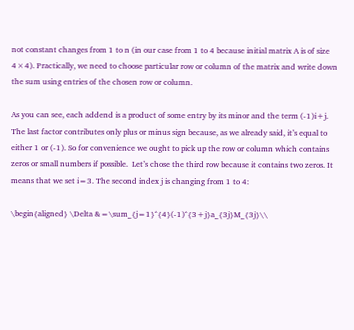not constant changes from 1 to n (in our case from 1 to 4 because initial matrix A is of size 4×4). Practically, we need to choose particular row or column of the matrix and write down the sum using entries of the chosen row or column.

As you can see, each addend is a product of some entry by its minor and the term (-1)i+j. The last factor contributes only plus or minus sign because, as we already said, it’s equal to either 1 or (-1). So for convenience we ought to pick up the row or column which contains zeros or small numbers if possible.  Let’s chose the third row because it contains two zeros. It means that we set i=3. The second index j is changing from 1 to 4:

\begin{aligned} \Delta &=\sum_{j=1}^{4}(-1)^{3+j}a_{3j}M_{3j}\\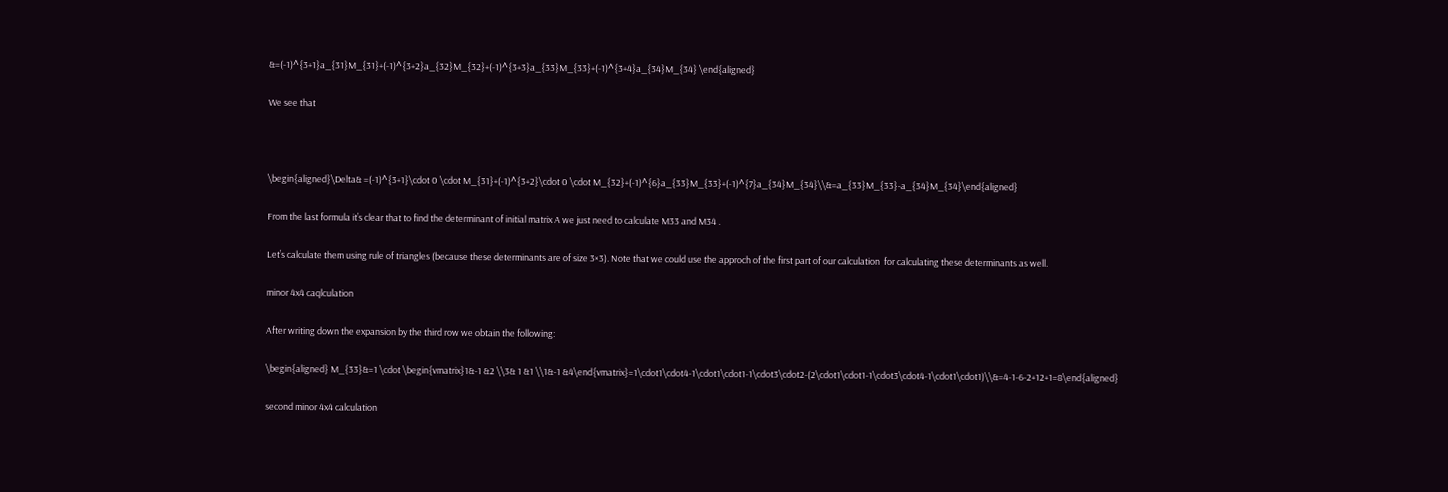&=(-1)^{3+1}a_{31}M_{31}+(-1)^{3+2}a_{32}M_{32}+(-1)^{3+3}a_{33}M_{33}+(-1)^{3+4}a_{34}M_{34} \end{aligned}

We see that



\begin{aligned}\Delta& =(-1)^{3+1}\cdot 0 \cdot M_{31}+(-1)^{3+2}\cdot 0 \cdot M_{32}+(-1)^{6}a_{33}M_{33}+(-1)^{7}a_{34}M_{34}\\&=a_{33}M_{33}-a_{34}M_{34}\end{aligned}

From the last formula it’s clear that to find the determinant of initial matrix A we just need to calculate M33 and M34 .

Let’s calculate them using rule of triangles (because these determinants are of size 3×3). Note that we could use the approch of the first part of our calculation  for calculating these determinants as well.

minor 4x4 caqlculation

After writing down the expansion by the third row we obtain the following:

\begin{aligned} M_{33}&=1 \cdot \begin{vmatrix}1&-1 &2 \\3& 1 &1 \\1&-1 &4\end{vmatrix}=1\cdot1\cdot4-1\cdot1\cdot1-1\cdot3\cdot2-(2\cdot1\cdot1-1\cdot3\cdot4-1\cdot1\cdot1)\\&=4-1-6-2+12+1=8\end{aligned}

second minor 4x4 calculation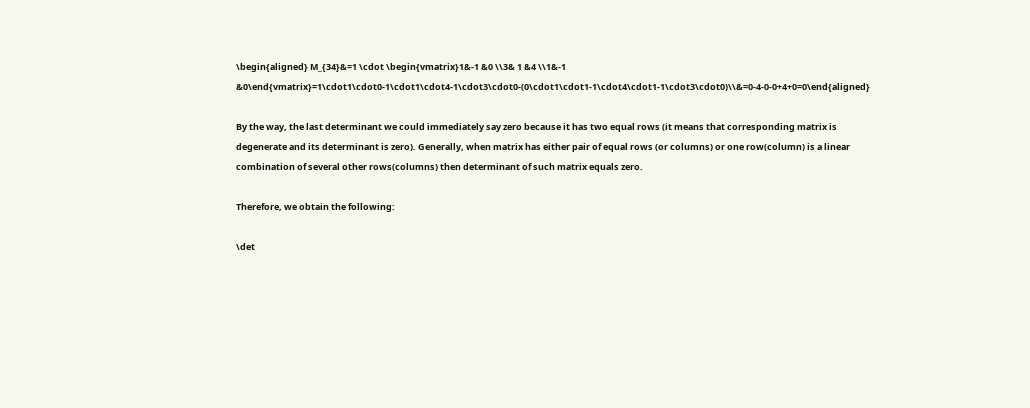\begin{aligned} M_{34}&=1 \cdot \begin{vmatrix}1&-1 &0 \\3& 1 &4 \\1&-1 &0\end{vmatrix}=1\cdot1\cdot0-1\cdot1\cdot4-1\cdot3\cdot0-(0\cdot1\cdot1-1\cdot4\cdot1-1\cdot3\cdot0)\\&=0-4-0-0+4+0=0\end{aligned}

By the way, the last determinant we could immediately say zero because it has two equal rows (it means that corresponding matrix is degenerate and its determinant is zero). Generally, when matrix has either pair of equal rows (or columns) or one row(column) is a linear combination of several other rows(columns) then determinant of such matrix equals zero.

Therefore, we obtain the following:

\det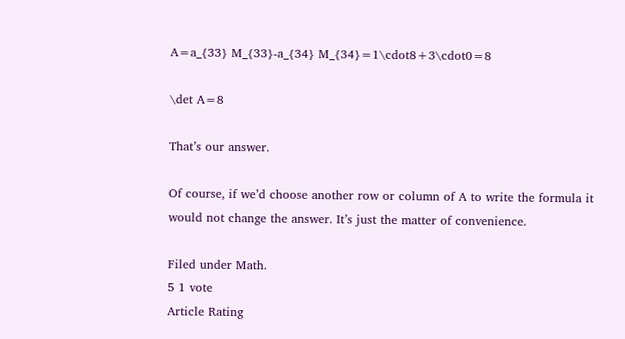A=a_{33} M_{33}-a_{34} M_{34}=1\cdot8+3\cdot0=8

\det A=8

That’s our answer.

Of course, if we’d choose another row or column of A to write the formula it would not change the answer. It’s just the matter of convenience.

Filed under Math.
5 1 vote
Article Rating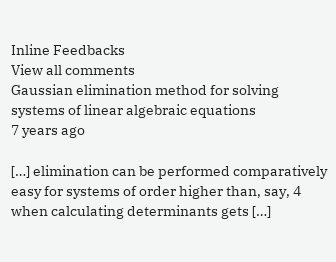Inline Feedbacks
View all comments
Gaussian elimination method for solving systems of linear algebraic equations
7 years ago

[…] elimination can be performed comparatively easy for systems of order higher than, say, 4 when calculating determinants gets […]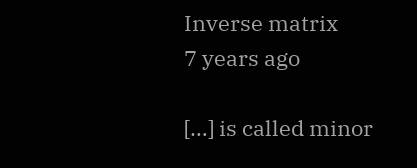Inverse matrix
7 years ago

[…] is called minor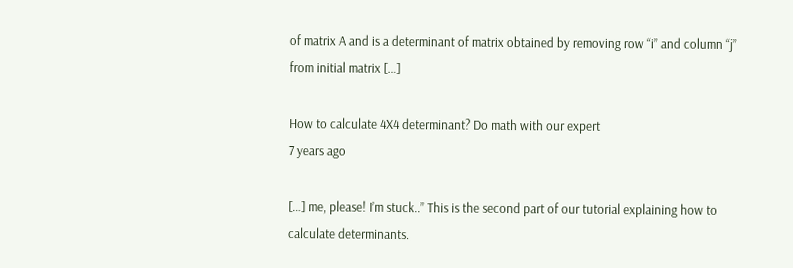of matrix A and is a determinant of matrix obtained by removing row “i” and column “j” from initial matrix […]

How to calculate 4X4 determinant? Do math with our expert
7 years ago

[…] me, please! I’m stuck..” This is the second part of our tutorial explaining how to calculate determinants.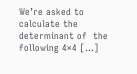We’re asked to calculate the determinant of  the following 4×4 […]